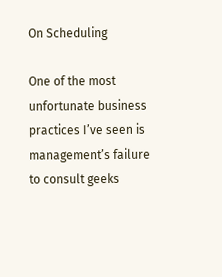On Scheduling

One of the most unfortunate business practices I’ve seen is management’s failure to consult geeks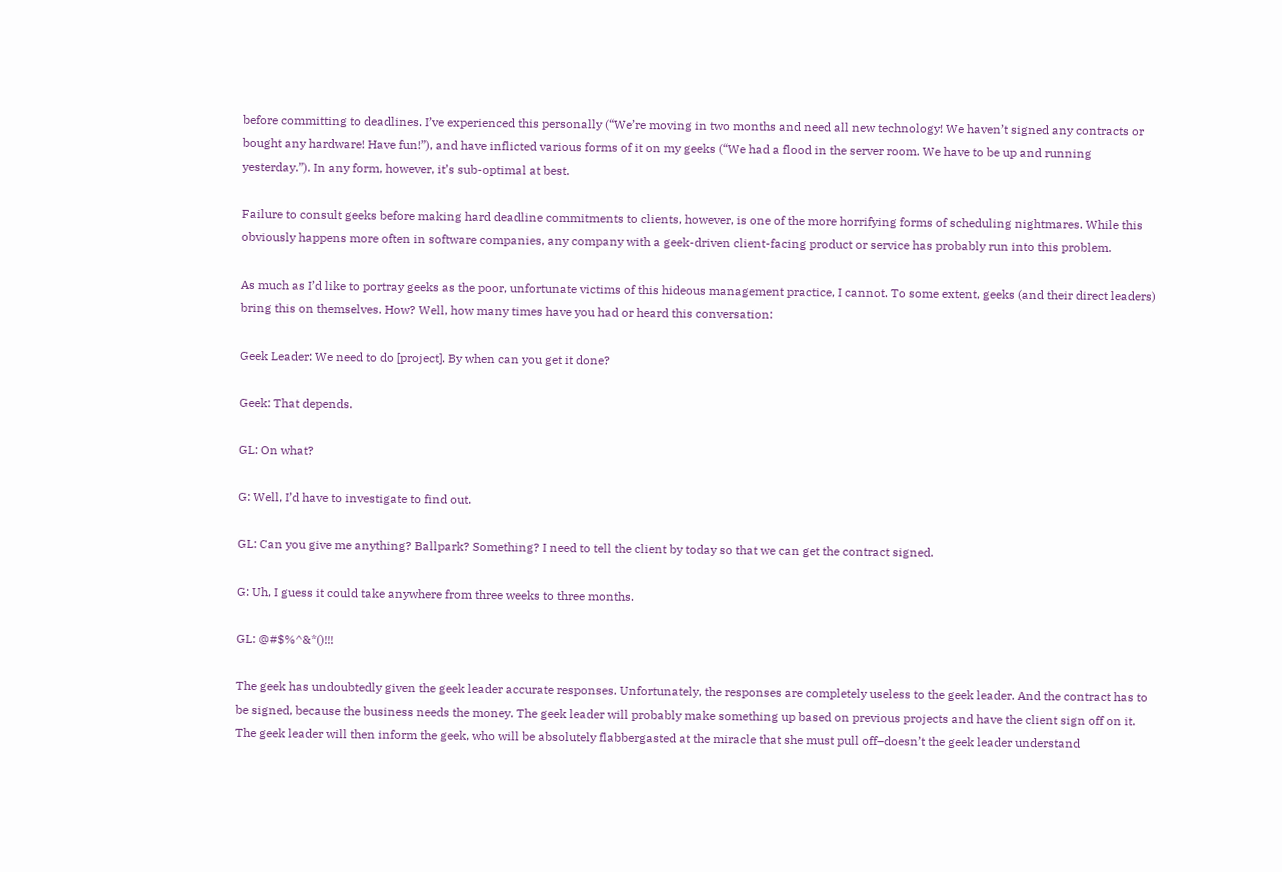before committing to deadlines. I’ve experienced this personally (“We’re moving in two months and need all new technology! We haven’t signed any contracts or bought any hardware! Have fun!”), and have inflicted various forms of it on my geeks (“We had a flood in the server room. We have to be up and running yesterday.”). In any form, however, it’s sub-optimal at best.

Failure to consult geeks before making hard deadline commitments to clients, however, is one of the more horrifying forms of scheduling nightmares. While this obviously happens more often in software companies, any company with a geek-driven client-facing product or service has probably run into this problem.

As much as I’d like to portray geeks as the poor, unfortunate victims of this hideous management practice, I cannot. To some extent, geeks (and their direct leaders) bring this on themselves. How? Well, how many times have you had or heard this conversation:

Geek Leader: We need to do [project]. By when can you get it done?

Geek: That depends.

GL: On what?

G: Well, I’d have to investigate to find out.

GL: Can you give me anything? Ballpark? Something? I need to tell the client by today so that we can get the contract signed.

G: Uh, I guess it could take anywhere from three weeks to three months.

GL: @#$%^&*()!!!

The geek has undoubtedly given the geek leader accurate responses. Unfortunately, the responses are completely useless to the geek leader. And the contract has to be signed, because the business needs the money. The geek leader will probably make something up based on previous projects and have the client sign off on it. The geek leader will then inform the geek, who will be absolutely flabbergasted at the miracle that she must pull off–doesn’t the geek leader understand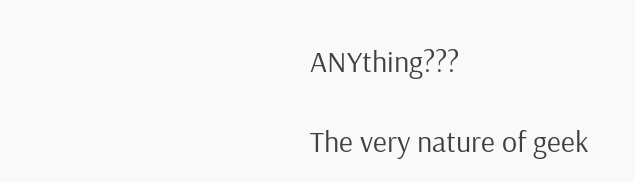ANYthing???

The very nature of geek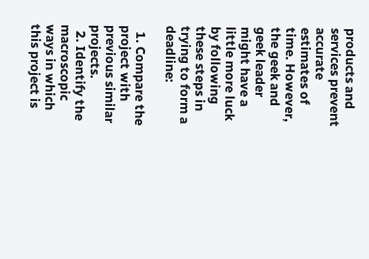products and services prevent accurate estimates of time. However, the geek and geek leader might have a little more luck by following these steps in trying to form a deadline:

  1. Compare the project with previous similar projects.
  2. Identify the macroscopic ways in which this project is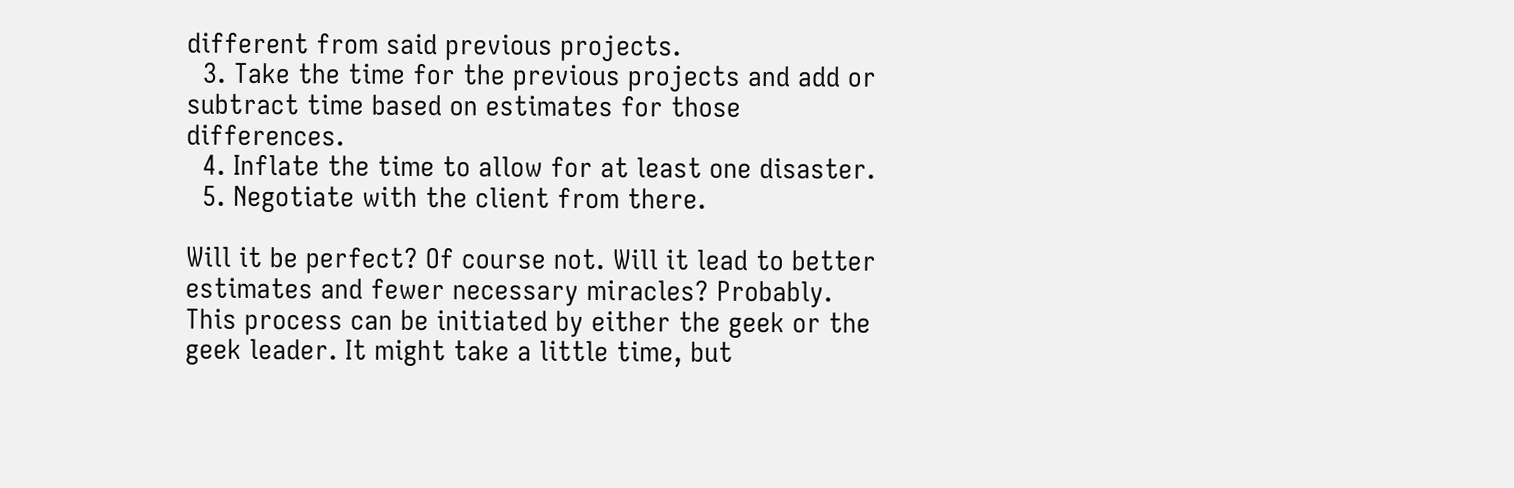different from said previous projects.
  3. Take the time for the previous projects and add or subtract time based on estimates for those differences.
  4. Inflate the time to allow for at least one disaster.
  5. Negotiate with the client from there.

Will it be perfect? Of course not. Will it lead to better estimates and fewer necessary miracles? Probably. This process can be initiated by either the geek or the geek leader. It might take a little time, but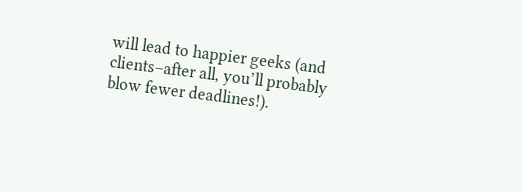will lead to happier geeks (and clients–after all, you’ll probably blow fewer deadlines!).